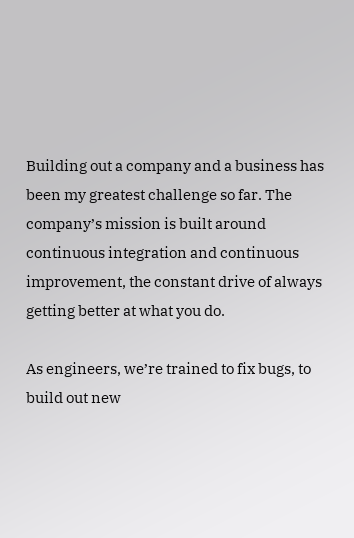Building out a company and a business has been my greatest challenge so far. The company’s mission is built around continuous integration and continuous improvement, the constant drive of always getting better at what you do.

As engineers, we’re trained to fix bugs, to build out new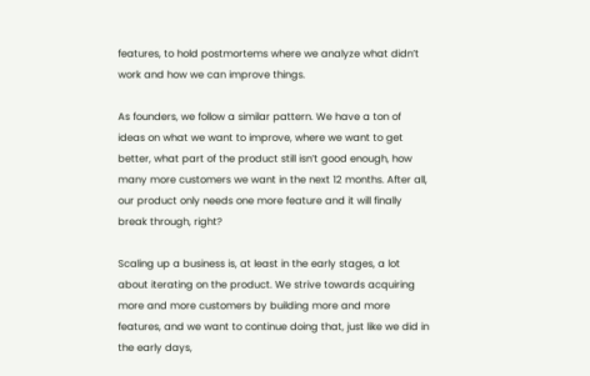features, to hold postmortems where we analyze what didn’t work and how we can improve things.

As founders, we follow a similar pattern. We have a ton of ideas on what we want to improve, where we want to get better, what part of the product still isn’t good enough, how many more customers we want in the next 12 months. After all, our product only needs one more feature and it will finally break through, right?

Scaling up a business is, at least in the early stages, a lot about iterating on the product. We strive towards acquiring more and more customers by building more and more features, and we want to continue doing that, just like we did in the early days,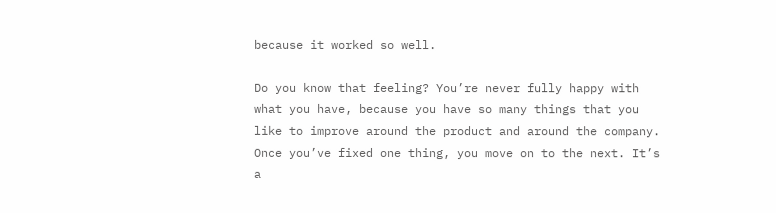because it worked so well.

Do you know that feeling? You’re never fully happy with what you have, because you have so many things that you like to improve around the product and around the company. Once you’ve fixed one thing, you move on to the next. It’s a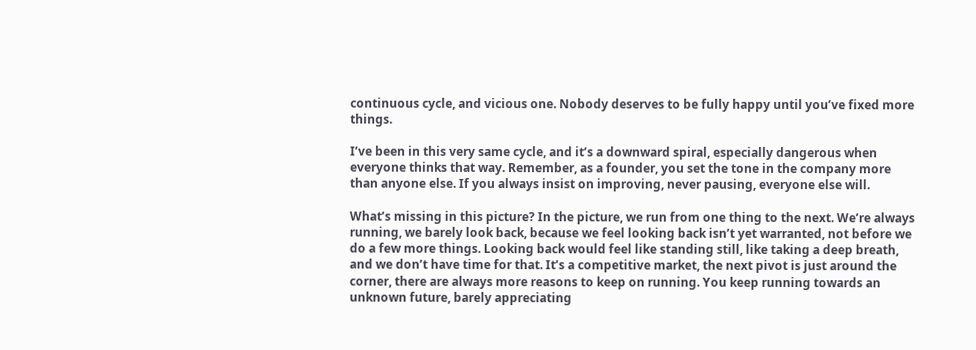continuous cycle, and vicious one. Nobody deserves to be fully happy until you’ve fixed more things.

I’ve been in this very same cycle, and it’s a downward spiral, especially dangerous when everyone thinks that way. Remember, as a founder, you set the tone in the company more than anyone else. If you always insist on improving, never pausing, everyone else will.

What’s missing in this picture? In the picture, we run from one thing to the next. We’re always running, we barely look back, because we feel looking back isn’t yet warranted, not before we do a few more things. Looking back would feel like standing still, like taking a deep breath, and we don’t have time for that. It’s a competitive market, the next pivot is just around the corner, there are always more reasons to keep on running. You keep running towards an unknown future, barely appreciating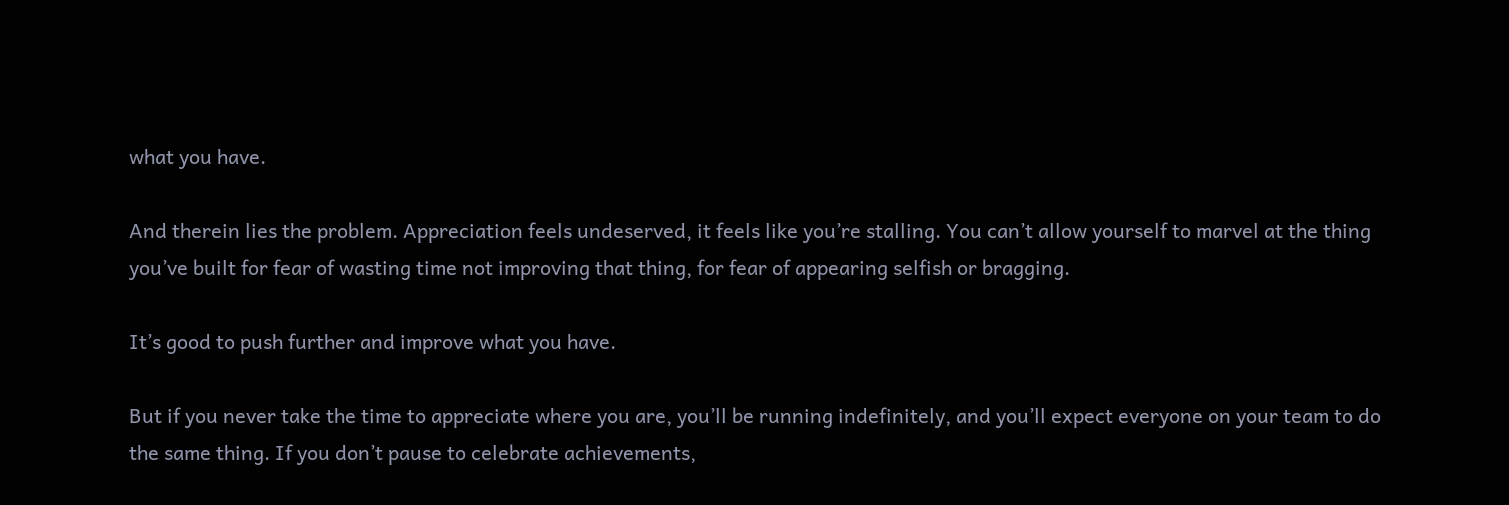what you have.

And therein lies the problem. Appreciation feels undeserved, it feels like you’re stalling. You can’t allow yourself to marvel at the thing you’ve built for fear of wasting time not improving that thing, for fear of appearing selfish or bragging.

It’s good to push further and improve what you have.

But if you never take the time to appreciate where you are, you’ll be running indefinitely, and you’ll expect everyone on your team to do the same thing. If you don’t pause to celebrate achievements,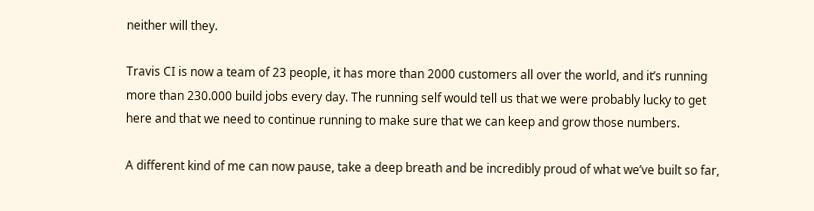neither will they.

Travis CI is now a team of 23 people, it has more than 2000 customers all over the world, and it’s running more than 230.000 build jobs every day. The running self would tell us that we were probably lucky to get here and that we need to continue running to make sure that we can keep and grow those numbers.

A different kind of me can now pause, take a deep breath and be incredibly proud of what we’ve built so far,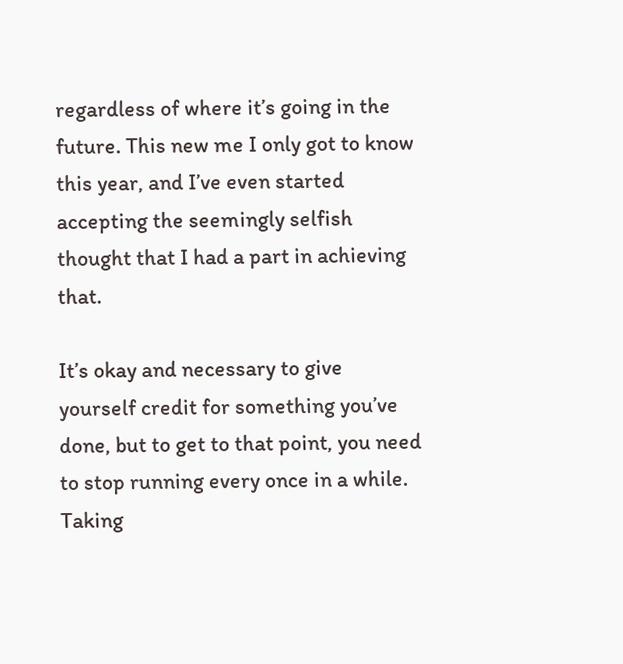regardless of where it’s going in the future. This new me I only got to know this year, and I’ve even started accepting the seemingly selfish thought that I had a part in achieving that.

It’s okay and necessary to give yourself credit for something you’ve done, but to get to that point, you need to stop running every once in a while. Taking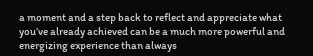a moment and a step back to reflect and appreciate what you’ve already achieved can be a much more powerful and energizing experience than always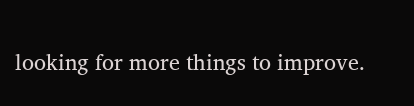looking for more things to improve.